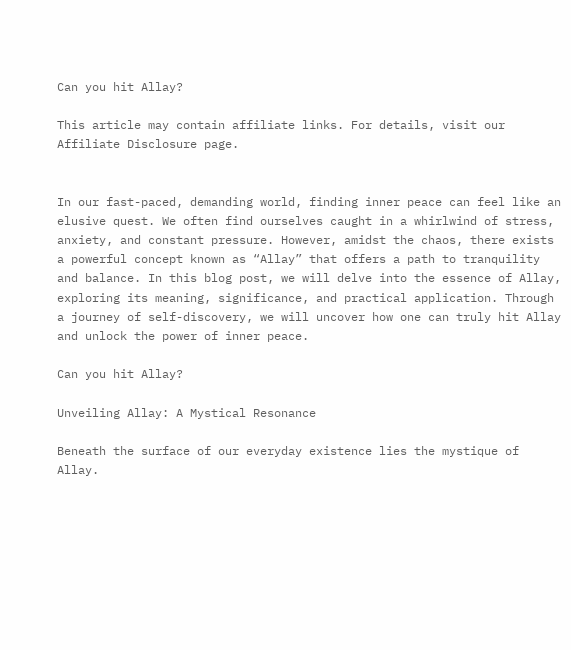Can you hit Allay?

This article may contain affiliate links. For details, visit our Affiliate Disclosure page.


In our fast-paced, demanding world, finding inner peace can feel like an elusive quest. We often find ourselves caught in a whirlwind of stress, anxiety, and constant pressure. However, amidst the chaos, there exists a powerful concept known as “Allay” that offers a path to tranquility and balance. In this blog post, we will delve into the essence of Allay, exploring its meaning, significance, and practical application. Through a journey of self-discovery, we will uncover how one can truly hit Allay and unlock the power of inner peace.

Can you hit Allay?

Unveiling Allay: A Mystical Resonance

Beneath the surface of our everyday existence lies the mystique of Allay.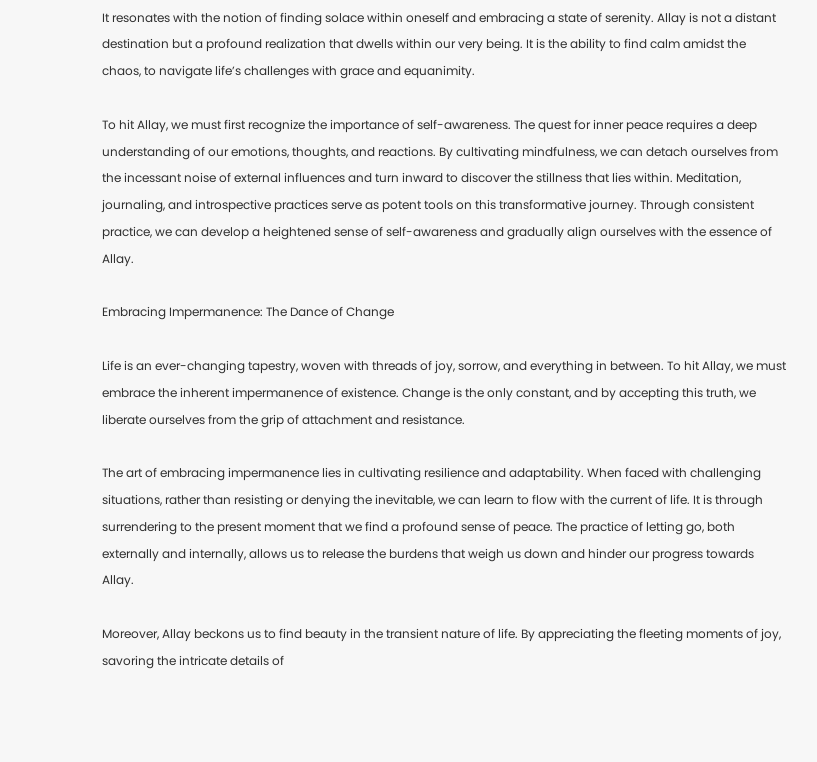It resonates with the notion of finding solace within oneself and embracing a state of serenity. Allay is not a distant destination but a profound realization that dwells within our very being. It is the ability to find calm amidst the chaos, to navigate life’s challenges with grace and equanimity.

To hit Allay, we must first recognize the importance of self-awareness. The quest for inner peace requires a deep understanding of our emotions, thoughts, and reactions. By cultivating mindfulness, we can detach ourselves from the incessant noise of external influences and turn inward to discover the stillness that lies within. Meditation, journaling, and introspective practices serve as potent tools on this transformative journey. Through consistent practice, we can develop a heightened sense of self-awareness and gradually align ourselves with the essence of Allay.

Embracing Impermanence: The Dance of Change

Life is an ever-changing tapestry, woven with threads of joy, sorrow, and everything in between. To hit Allay, we must embrace the inherent impermanence of existence. Change is the only constant, and by accepting this truth, we liberate ourselves from the grip of attachment and resistance.

The art of embracing impermanence lies in cultivating resilience and adaptability. When faced with challenging situations, rather than resisting or denying the inevitable, we can learn to flow with the current of life. It is through surrendering to the present moment that we find a profound sense of peace. The practice of letting go, both externally and internally, allows us to release the burdens that weigh us down and hinder our progress towards Allay.

Moreover, Allay beckons us to find beauty in the transient nature of life. By appreciating the fleeting moments of joy, savoring the intricate details of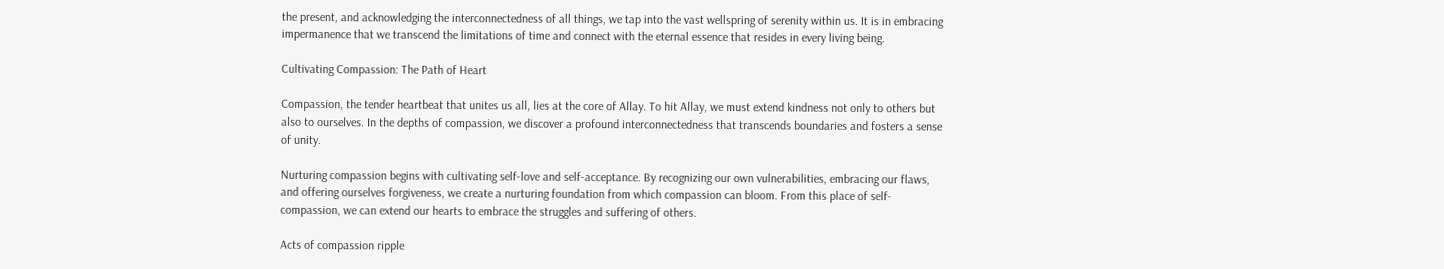the present, and acknowledging the interconnectedness of all things, we tap into the vast wellspring of serenity within us. It is in embracing impermanence that we transcend the limitations of time and connect with the eternal essence that resides in every living being.

Cultivating Compassion: The Path of Heart

Compassion, the tender heartbeat that unites us all, lies at the core of Allay. To hit Allay, we must extend kindness not only to others but also to ourselves. In the depths of compassion, we discover a profound interconnectedness that transcends boundaries and fosters a sense of unity.

Nurturing compassion begins with cultivating self-love and self-acceptance. By recognizing our own vulnerabilities, embracing our flaws, and offering ourselves forgiveness, we create a nurturing foundation from which compassion can bloom. From this place of self-compassion, we can extend our hearts to embrace the struggles and suffering of others.

Acts of compassion ripple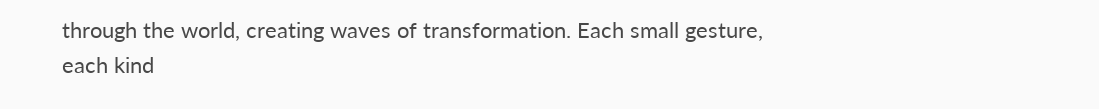through the world, creating waves of transformation. Each small gesture, each kind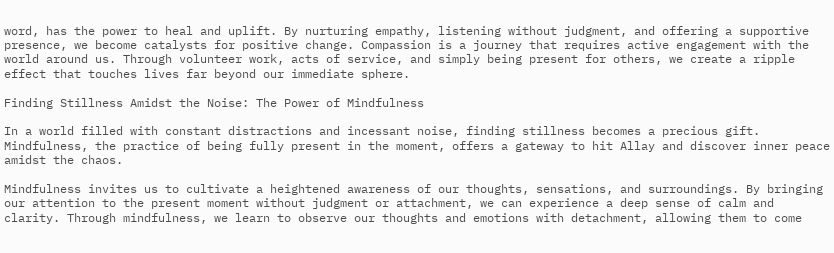word, has the power to heal and uplift. By nurturing empathy, listening without judgment, and offering a supportive presence, we become catalysts for positive change. Compassion is a journey that requires active engagement with the world around us. Through volunteer work, acts of service, and simply being present for others, we create a ripple effect that touches lives far beyond our immediate sphere.

Finding Stillness Amidst the Noise: The Power of Mindfulness

In a world filled with constant distractions and incessant noise, finding stillness becomes a precious gift. Mindfulness, the practice of being fully present in the moment, offers a gateway to hit Allay and discover inner peace amidst the chaos.

Mindfulness invites us to cultivate a heightened awareness of our thoughts, sensations, and surroundings. By bringing our attention to the present moment without judgment or attachment, we can experience a deep sense of calm and clarity. Through mindfulness, we learn to observe our thoughts and emotions with detachment, allowing them to come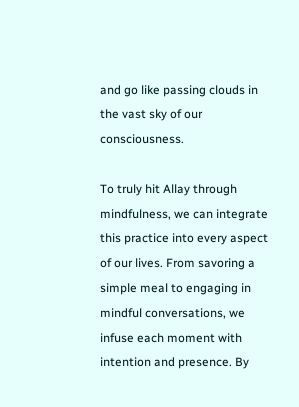and go like passing clouds in the vast sky of our consciousness.

To truly hit Allay through mindfulness, we can integrate this practice into every aspect of our lives. From savoring a simple meal to engaging in mindful conversations, we infuse each moment with intention and presence. By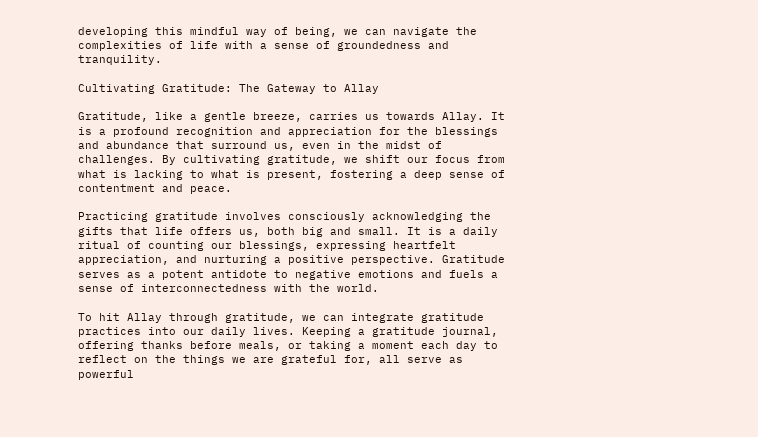developing this mindful way of being, we can navigate the complexities of life with a sense of groundedness and tranquility.

Cultivating Gratitude: The Gateway to Allay

Gratitude, like a gentle breeze, carries us towards Allay. It is a profound recognition and appreciation for the blessings and abundance that surround us, even in the midst of challenges. By cultivating gratitude, we shift our focus from what is lacking to what is present, fostering a deep sense of contentment and peace.

Practicing gratitude involves consciously acknowledging the gifts that life offers us, both big and small. It is a daily ritual of counting our blessings, expressing heartfelt appreciation, and nurturing a positive perspective. Gratitude serves as a potent antidote to negative emotions and fuels a sense of interconnectedness with the world.

To hit Allay through gratitude, we can integrate gratitude practices into our daily lives. Keeping a gratitude journal, offering thanks before meals, or taking a moment each day to reflect on the things we are grateful for, all serve as powerful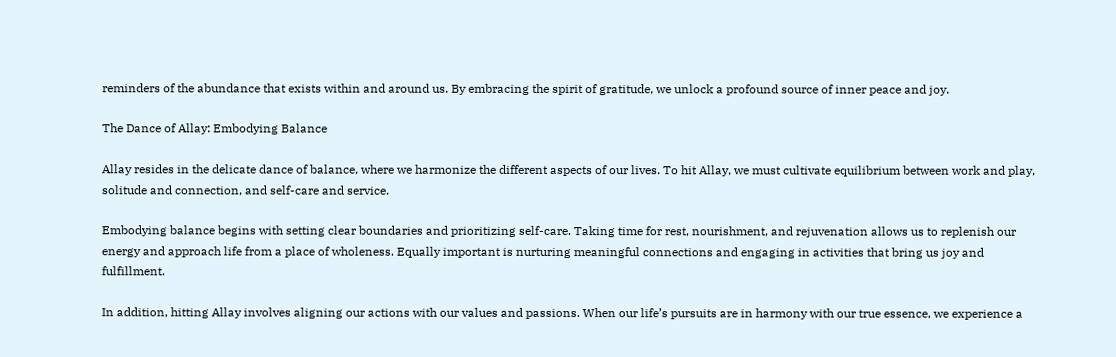reminders of the abundance that exists within and around us. By embracing the spirit of gratitude, we unlock a profound source of inner peace and joy.

The Dance of Allay: Embodying Balance

Allay resides in the delicate dance of balance, where we harmonize the different aspects of our lives. To hit Allay, we must cultivate equilibrium between work and play, solitude and connection, and self-care and service.

Embodying balance begins with setting clear boundaries and prioritizing self-care. Taking time for rest, nourishment, and rejuvenation allows us to replenish our energy and approach life from a place of wholeness. Equally important is nurturing meaningful connections and engaging in activities that bring us joy and fulfillment.

In addition, hitting Allay involves aligning our actions with our values and passions. When our life’s pursuits are in harmony with our true essence, we experience a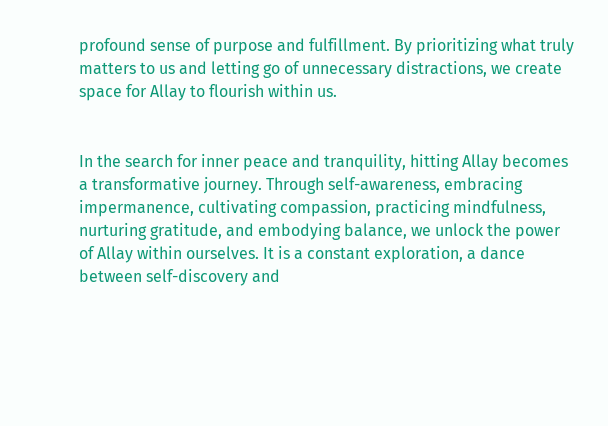profound sense of purpose and fulfillment. By prioritizing what truly matters to us and letting go of unnecessary distractions, we create space for Allay to flourish within us.


In the search for inner peace and tranquility, hitting Allay becomes a transformative journey. Through self-awareness, embracing impermanence, cultivating compassion, practicing mindfulness, nurturing gratitude, and embodying balance, we unlock the power of Allay within ourselves. It is a constant exploration, a dance between self-discovery and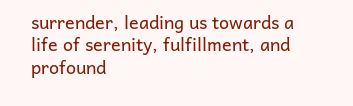surrender, leading us towards a life of serenity, fulfillment, and profound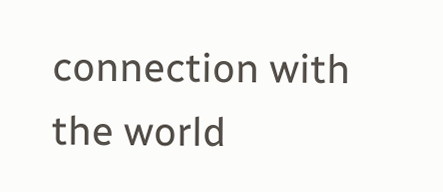connection with the world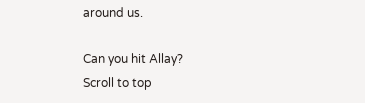around us.

Can you hit Allay?
Scroll to top